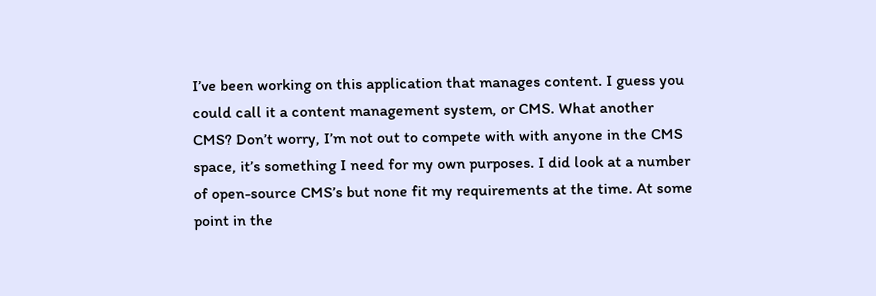I’ve been working on this application that manages content. I guess you could call it a content management system, or CMS. What another CMS? Don’t worry, I’m not out to compete with with anyone in the CMS space, it’s something I need for my own purposes. I did look at a number of open-source CMS’s but none fit my requirements at the time. At some point in the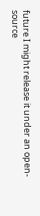future I might release it under an open-source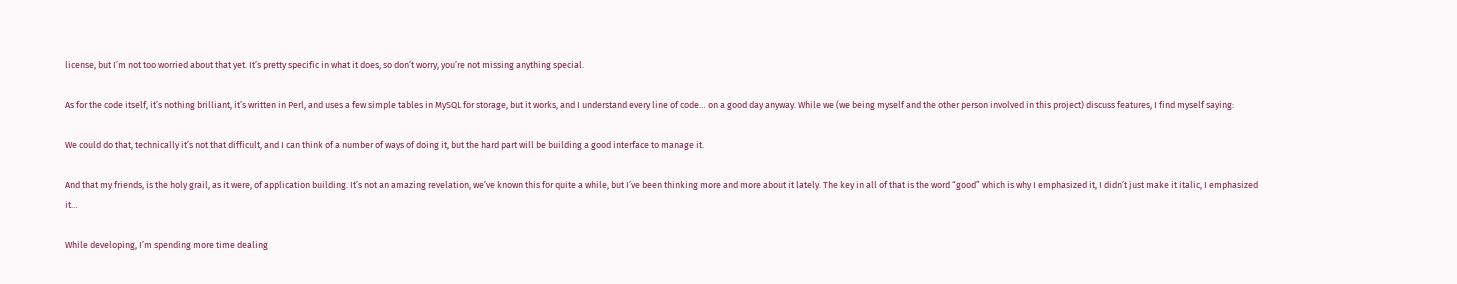license, but I’m not too worried about that yet. It’s pretty specific in what it does, so don’t worry, you’re not missing anything special.

As for the code itself, it’s nothing brilliant, it’s written in Perl, and uses a few simple tables in MySQL for storage, but it works, and I understand every line of code… on a good day anyway. While we (we being myself and the other person involved in this project) discuss features, I find myself saying:

We could do that, technically it’s not that difficult, and I can think of a number of ways of doing it, but the hard part will be building a good interface to manage it.

And that my friends, is the holy grail, as it were, of application building. It’s not an amazing revelation, we’ve known this for quite a while, but I’ve been thinking more and more about it lately. The key in all of that is the word “good” which is why I emphasized it, I didn’t just make it italic, I emphasized it…

While developing, I’m spending more time dealing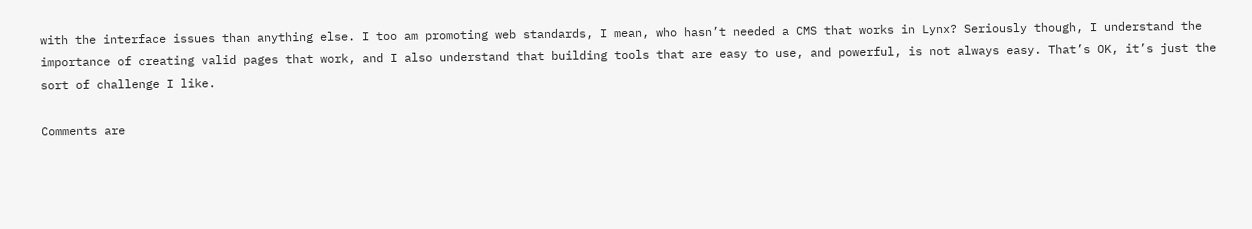with the interface issues than anything else. I too am promoting web standards, I mean, who hasn’t needed a CMS that works in Lynx? Seriously though, I understand the importance of creating valid pages that work, and I also understand that building tools that are easy to use, and powerful, is not always easy. That’s OK, it’s just the sort of challenge I like.

Comments are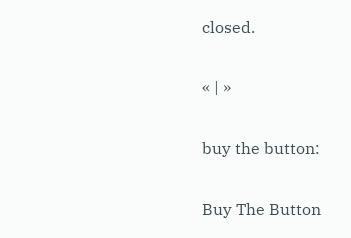closed.

« | »

buy the button:

Buy The Button